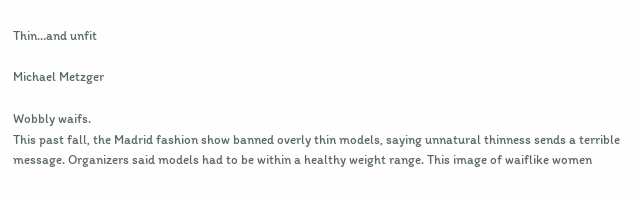Thin…and unfit

Michael Metzger

Wobbly waifs.
This past fall, the Madrid fashion show banned overly thin models, saying unnatural thinness sends a terrible message. Organizers said models had to be within a healthy weight range. This image of waiflike women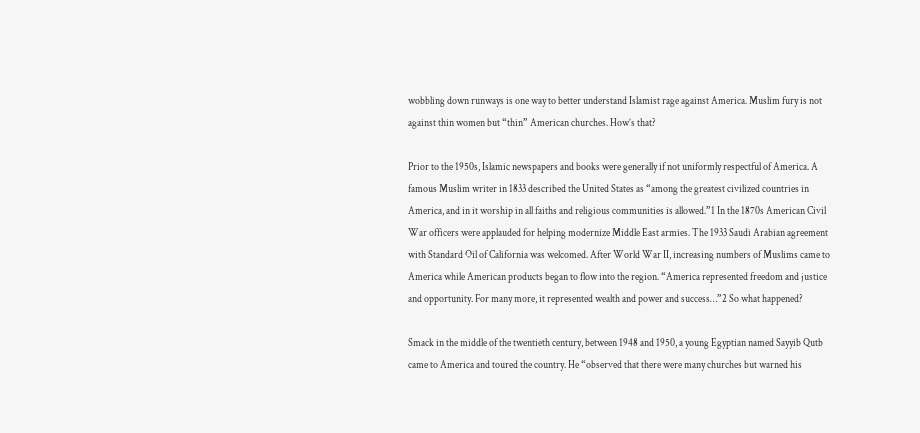wobbling down runways is one way to better understand Islamist rage against America. Muslim fury is not against thin women but “thin” American churches. How’s that?

Prior to the 1950s, Islamic newspapers and books were generally if not uniformly respectful of America. A famous Muslim writer in 1833 described the United States as “among the greatest civilized countries in America, and in it worship in all faiths and religious communities is allowed.”1 In the 1870s American Civil War officers were applauded for helping modernize Middle East armies. The 1933 Saudi Arabian agreement with Standard Oil of California was welcomed. After World War II, increasing numbers of Muslims came to America while American products began to flow into the region. “America represented freedom and justice and opportunity. For many more, it represented wealth and power and success…”2 So what happened?

Smack in the middle of the twentieth century, between 1948 and 1950, a young Egyptian named Sayyib Qutb came to America and toured the country. He “observed that there were many churches but warned his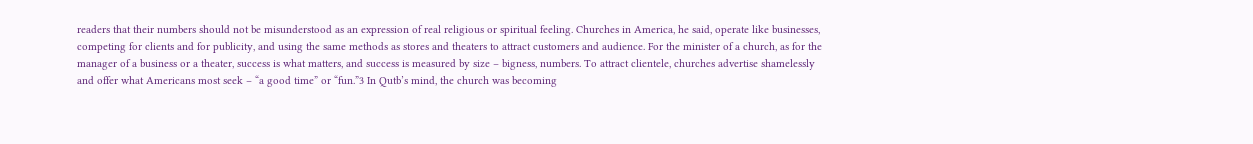readers that their numbers should not be misunderstood as an expression of real religious or spiritual feeling. Churches in America, he said, operate like businesses, competing for clients and for publicity, and using the same methods as stores and theaters to attract customers and audience. For the minister of a church, as for the manager of a business or a theater, success is what matters, and success is measured by size – bigness, numbers. To attract clientele, churches advertise shamelessly and offer what Americans most seek – “a good time” or “fun.”3 In Qutb’s mind, the church was becoming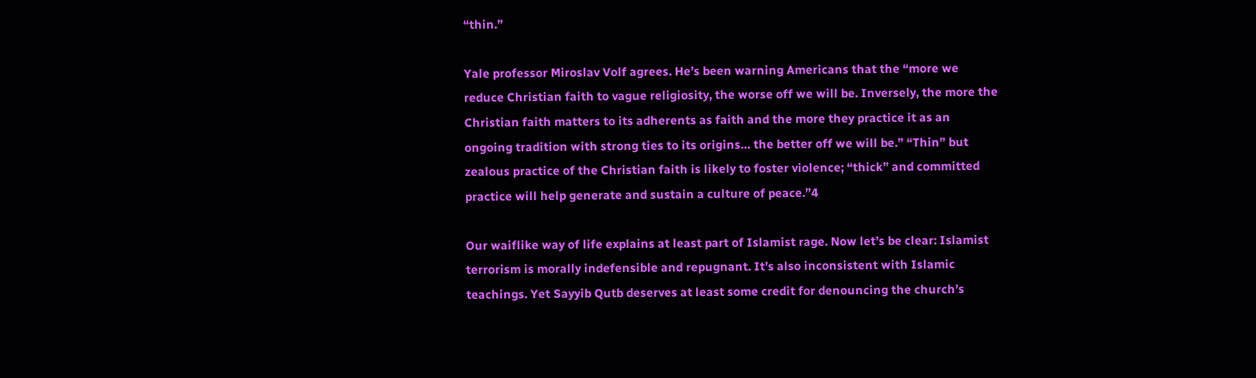“thin.”

Yale professor Miroslav Volf agrees. He’s been warning Americans that the “more we reduce Christian faith to vague religiosity, the worse off we will be. Inversely, the more the Christian faith matters to its adherents as faith and the more they practice it as an ongoing tradition with strong ties to its origins… the better off we will be.” “Thin” but zealous practice of the Christian faith is likely to foster violence; “thick” and committed practice will help generate and sustain a culture of peace.”4

Our waiflike way of life explains at least part of Islamist rage. Now let’s be clear: Islamist terrorism is morally indefensible and repugnant. It’s also inconsistent with Islamic teachings. Yet Sayyib Qutb deserves at least some credit for denouncing the church’s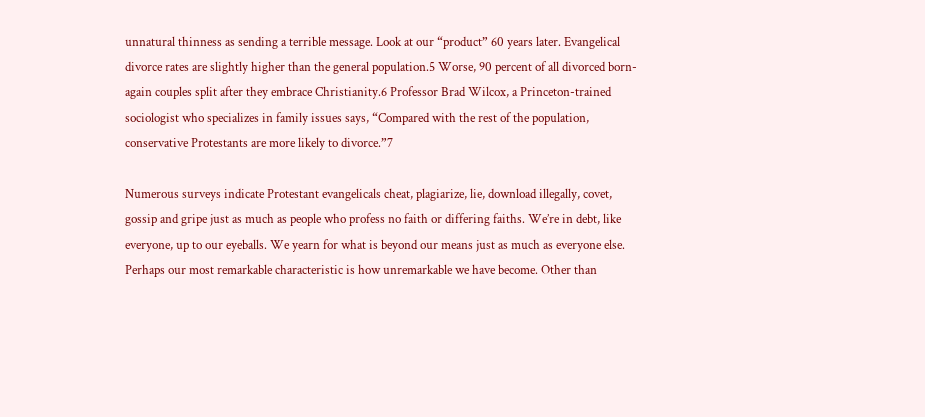unnatural thinness as sending a terrible message. Look at our “product” 60 years later. Evangelical divorce rates are slightly higher than the general population.5 Worse, 90 percent of all divorced born-again couples split after they embrace Christianity.6 Professor Brad Wilcox, a Princeton-trained sociologist who specializes in family issues says, “Compared with the rest of the population, conservative Protestants are more likely to divorce.”7

Numerous surveys indicate Protestant evangelicals cheat, plagiarize, lie, download illegally, covet, gossip and gripe just as much as people who profess no faith or differing faiths. We’re in debt, like everyone, up to our eyeballs. We yearn for what is beyond our means just as much as everyone else. Perhaps our most remarkable characteristic is how unremarkable we have become. Other than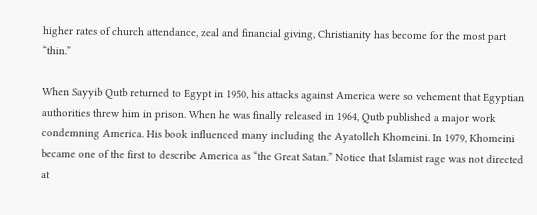higher rates of church attendance, zeal and financial giving, Christianity has become for the most part “thin.”

When Sayyib Qutb returned to Egypt in 1950, his attacks against America were so vehement that Egyptian authorities threw him in prison. When he was finally released in 1964, Qutb published a major work condemning America. His book influenced many including the Ayatolleh Khomeini. In 1979, Khomeini became one of the first to describe America as “the Great Satan.” Notice that Islamist rage was not directed at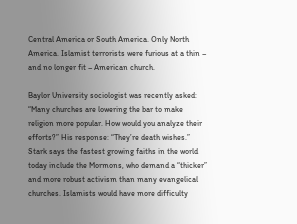Central America or South America. Only North America. Islamist terrorists were furious at a thin – and no longer fit – American church.

Baylor University sociologist was recently asked: “Many churches are lowering the bar to make religion more popular. How would you analyze their efforts?” His response: “They’re death wishes.” Stark says the fastest growing faiths in the world today include the Mormons, who demand a “thicker” and more robust activism than many evangelical churches. Islamists would have more difficulty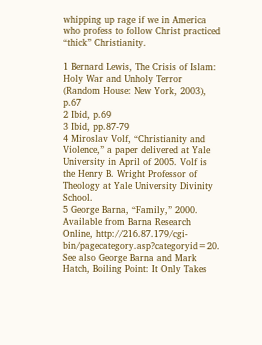whipping up rage if we in America who profess to follow Christ practiced “thick” Christianity.

1 Bernard Lewis, The Crisis of Islam: Holy War and Unholy Terror (Random House: New York, 2003), p.67
2 Ibid, p.69
3 Ibid, pp.87-79
4 Miroslav Volf, “Christianity and Violence,” a paper delivered at Yale University in April of 2005. Volf is the Henry B. Wright Professor of Theology at Yale University Divinity School.
5 George Barna, “Family,” 2000. Available from Barna Research Online, http://216.87.179/cgi-bin/pagecategory.asp?categoryid=20. See also George Barna and Mark Hatch, Boiling Point: It Only Takes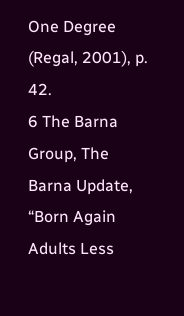One Degree (Regal, 2001), p. 42.
6 The Barna Group, The Barna Update, “Born Again Adults Less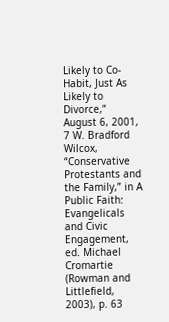Likely to Co-Habit, Just As Likely to Divorce,” August 6, 2001,
7 W. Bradford Wilcox, “Conservative Protestants and the Family,” in A Public Faith: Evangelicals and Civic Engagement, ed. Michael Cromartie (Rowman and Littlefield, 2003), p. 63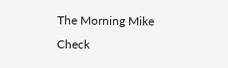The Morning Mike Check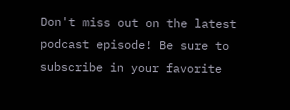Don't miss out on the latest podcast episode! Be sure to subscribe in your favorite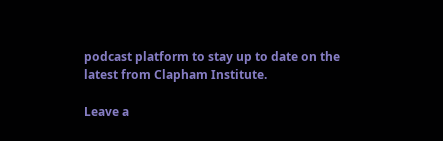podcast platform to stay up to date on the latest from Clapham Institute.

Leave a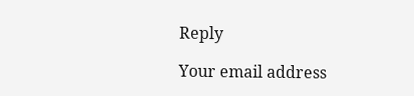Reply

Your email address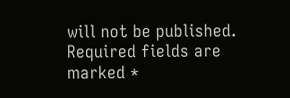will not be published. Required fields are marked *